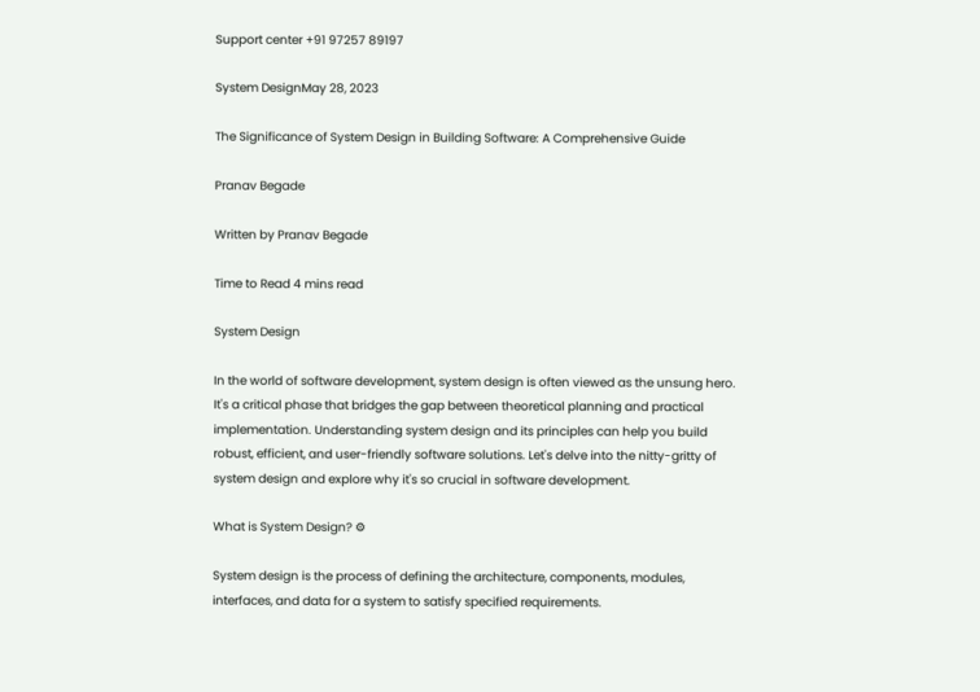Support center +91 97257 89197

System DesignMay 28, 2023

The Significance of System Design in Building Software: A Comprehensive Guide

Pranav Begade

Written by Pranav Begade

Time to Read 4 mins read

System Design

In the world of software development, system design is often viewed as the unsung hero. It's a critical phase that bridges the gap between theoretical planning and practical implementation. Understanding system design and its principles can help you build robust, efficient, and user-friendly software solutions. Let's delve into the nitty-gritty of system design and explore why it's so crucial in software development.

What is System Design? ⚙

System design is the process of defining the architecture, components, modules, interfaces, and data for a system to satisfy specified requirements.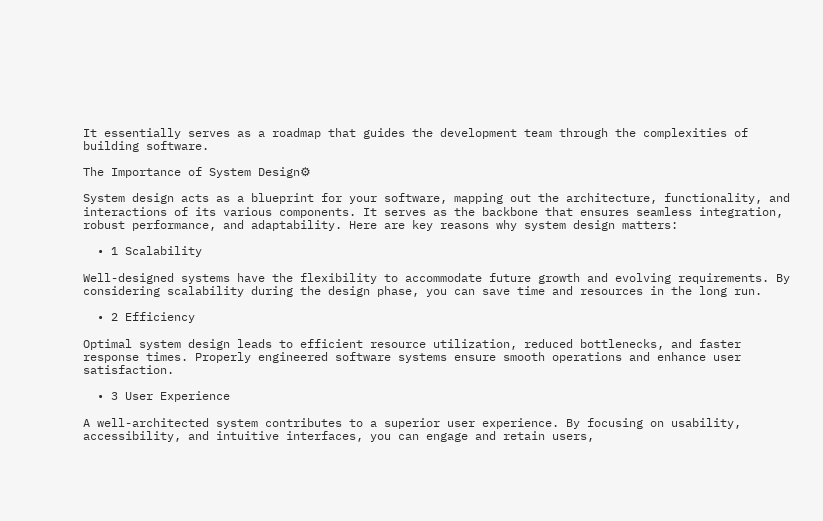It essentially serves as a roadmap that guides the development team through the complexities of building software.

The Importance of System Design⚙

System design acts as a blueprint for your software, mapping out the architecture, functionality, and interactions of its various components. It serves as the backbone that ensures seamless integration, robust performance, and adaptability. Here are key reasons why system design matters:

  • 1 Scalability

Well-designed systems have the flexibility to accommodate future growth and evolving requirements. By considering scalability during the design phase, you can save time and resources in the long run.

  • 2 Efficiency

Optimal system design leads to efficient resource utilization, reduced bottlenecks, and faster response times. Properly engineered software systems ensure smooth operations and enhance user satisfaction.

  • 3 User Experience

A well-architected system contributes to a superior user experience. By focusing on usability, accessibility, and intuitive interfaces, you can engage and retain users,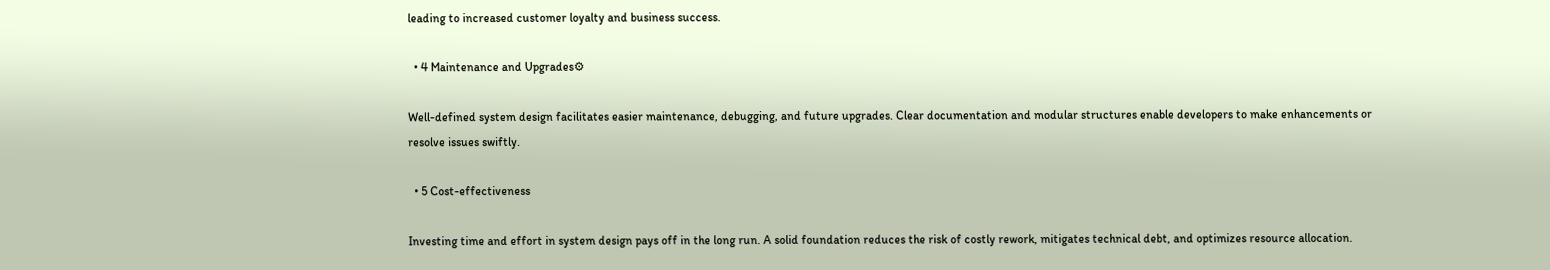leading to increased customer loyalty and business success.

  • 4 Maintenance and Upgrades⚙

Well-defined system design facilitates easier maintenance, debugging, and future upgrades. Clear documentation and modular structures enable developers to make enhancements or resolve issues swiftly.

  • 5 Cost-effectiveness

Investing time and effort in system design pays off in the long run. A solid foundation reduces the risk of costly rework, mitigates technical debt, and optimizes resource allocation.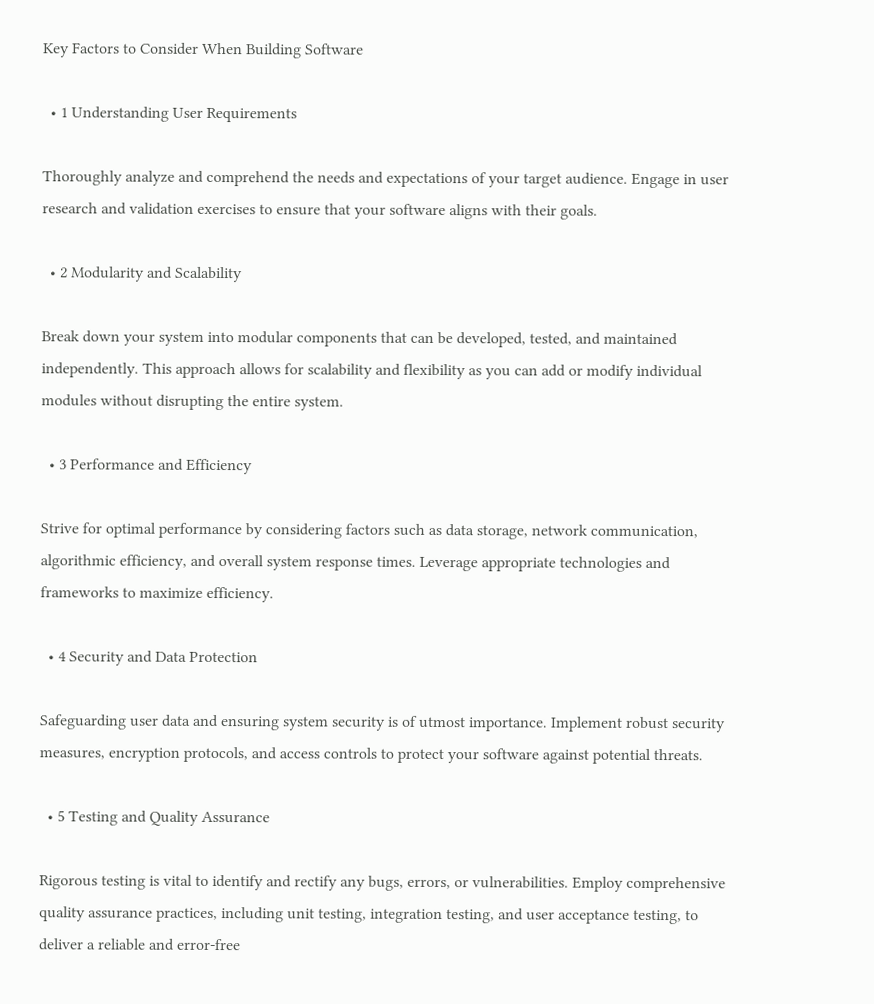Key Factors to Consider When Building Software

  • 1 Understanding User Requirements

Thoroughly analyze and comprehend the needs and expectations of your target audience. Engage in user research and validation exercises to ensure that your software aligns with their goals.

  • 2 Modularity and Scalability

Break down your system into modular components that can be developed, tested, and maintained independently. This approach allows for scalability and flexibility as you can add or modify individual modules without disrupting the entire system.

  • 3 Performance and Efficiency

Strive for optimal performance by considering factors such as data storage, network communication, algorithmic efficiency, and overall system response times. Leverage appropriate technologies and frameworks to maximize efficiency.

  • 4 Security and Data Protection

Safeguarding user data and ensuring system security is of utmost importance. Implement robust security measures, encryption protocols, and access controls to protect your software against potential threats.

  • 5 Testing and Quality Assurance

Rigorous testing is vital to identify and rectify any bugs, errors, or vulnerabilities. Employ comprehensive quality assurance practices, including unit testing, integration testing, and user acceptance testing, to deliver a reliable and error-free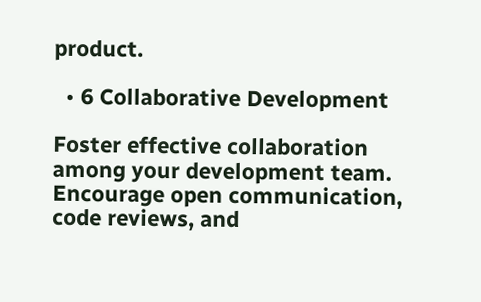product.

  • 6 Collaborative Development

Foster effective collaboration among your development team. Encourage open communication, code reviews, and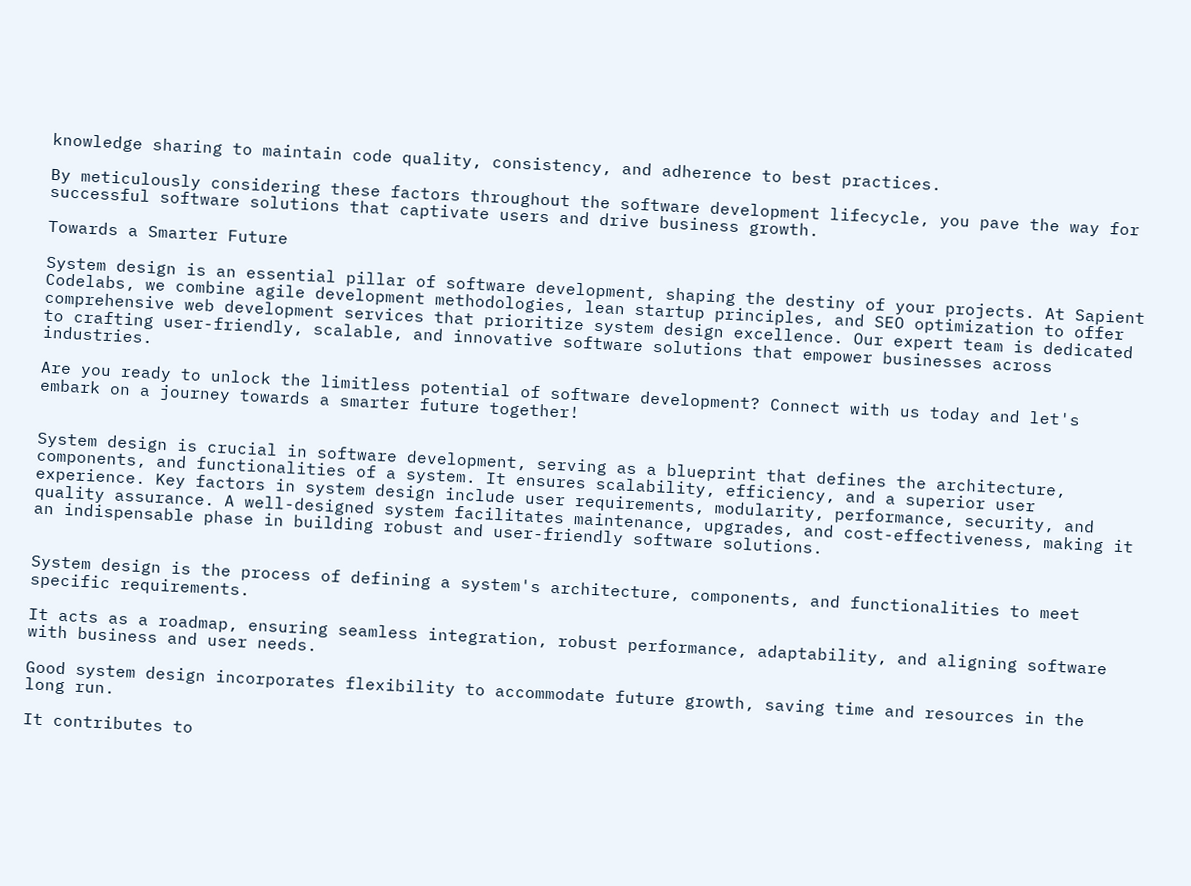knowledge sharing to maintain code quality, consistency, and adherence to best practices.

By meticulously considering these factors throughout the software development lifecycle, you pave the way for successful software solutions that captivate users and drive business growth.

Towards a Smarter Future

System design is an essential pillar of software development, shaping the destiny of your projects. At Sapient Codelabs, we combine agile development methodologies, lean startup principles, and SEO optimization to offer comprehensive web development services that prioritize system design excellence. Our expert team is dedicated to crafting user-friendly, scalable, and innovative software solutions that empower businesses across industries.

Are you ready to unlock the limitless potential of software development? Connect with us today and let's embark on a journey towards a smarter future together!


System design is crucial in software development, serving as a blueprint that defines the architecture, components, and functionalities of a system. It ensures scalability, efficiency, and a superior user experience. Key factors in system design include user requirements, modularity, performance, security, and quality assurance. A well-designed system facilitates maintenance, upgrades, and cost-effectiveness, making it an indispensable phase in building robust and user-friendly software solutions.


System design is the process of defining a system's architecture, components, and functionalities to meet specific requirements.

It acts as a roadmap, ensuring seamless integration, robust performance, adaptability, and aligning software with business and user needs.

Good system design incorporates flexibility to accommodate future growth, saving time and resources in the long run.

It contributes to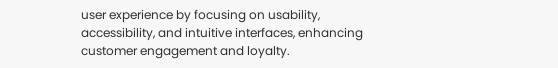user experience by focusing on usability, accessibility, and intuitive interfaces, enhancing customer engagement and loyalty.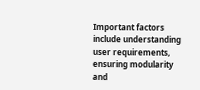Important factors include understanding user requirements, ensuring modularity and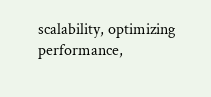scalability, optimizing performance,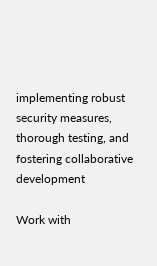implementing robust security measures, thorough testing, and fostering collaborative development

Work with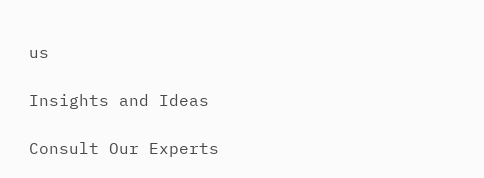us

Insights and Ideas

Consult Our Experts